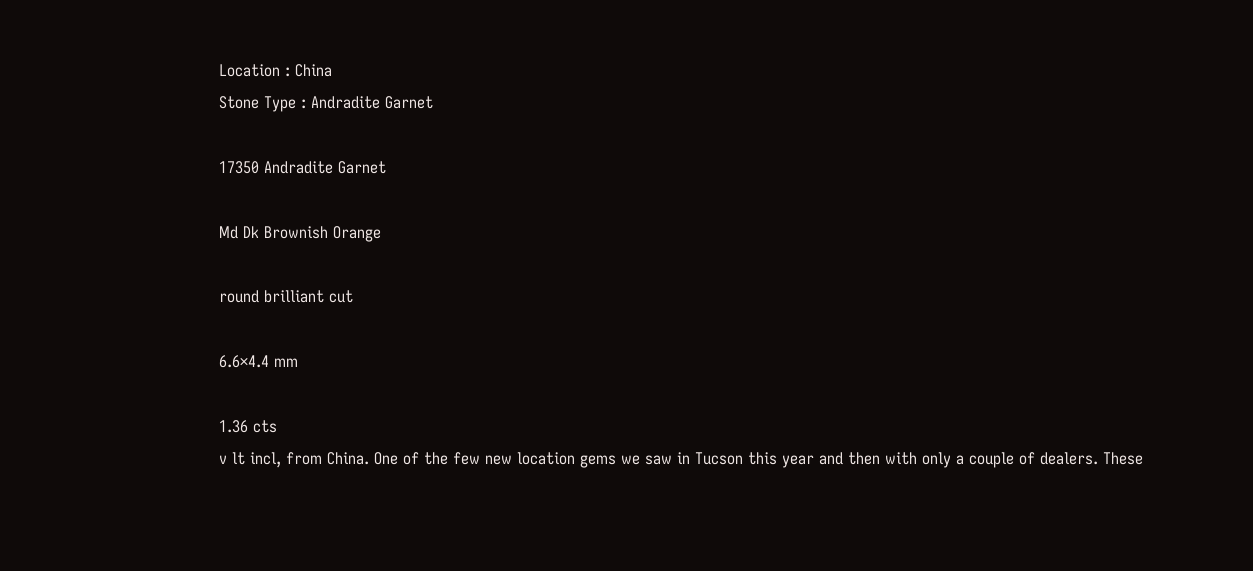Location : China
Stone Type : Andradite Garnet

17350 Andradite Garnet

Md Dk Brownish Orange

round brilliant cut

6.6×4.4 mm

1.36 cts
v lt incl, from China. One of the few new location gems we saw in Tucson this year and then with only a couple of dealers. These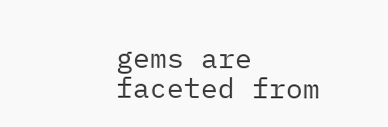gems are faceted from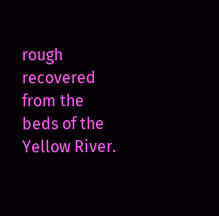rough recovered from the beds of the Yellow River.